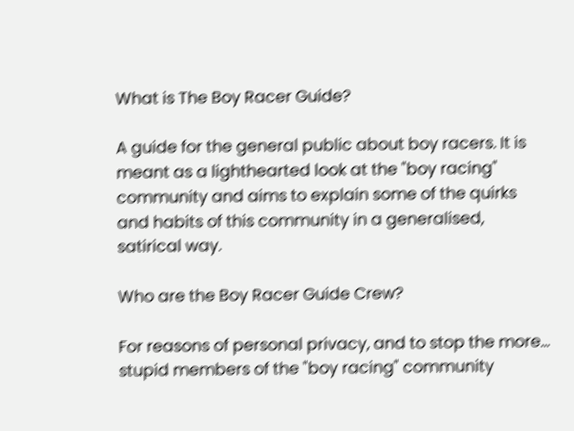What is The Boy Racer Guide?

A guide for the general public about boy racers. It is meant as a lighthearted look at the "boy racing" community and aims to explain some of the quirks and habits of this community in a generalised, satirical way.

Who are the Boy Racer Guide Crew?

For reasons of personal privacy, and to stop the more... stupid members of the "boy racing" community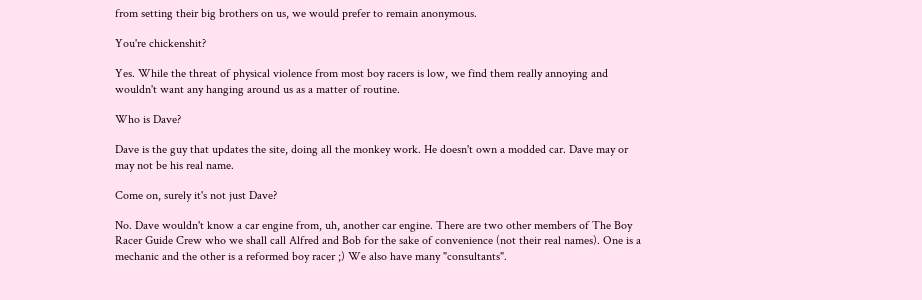from setting their big brothers on us, we would prefer to remain anonymous.

You're chickenshit?

Yes. While the threat of physical violence from most boy racers is low, we find them really annoying and wouldn't want any hanging around us as a matter of routine.

Who is Dave?

Dave is the guy that updates the site, doing all the monkey work. He doesn't own a modded car. Dave may or may not be his real name.

Come on, surely it's not just Dave?

No. Dave wouldn't know a car engine from, uh, another car engine. There are two other members of The Boy Racer Guide Crew who we shall call Alfred and Bob for the sake of convenience (not their real names). One is a mechanic and the other is a reformed boy racer ;) We also have many "consultants".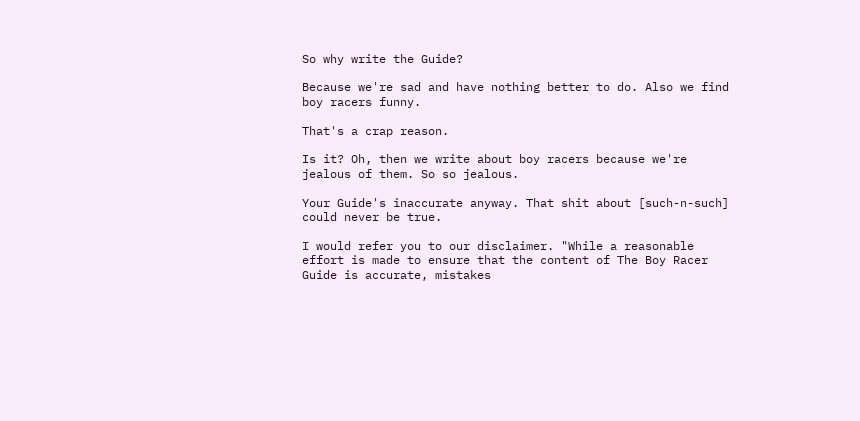So why write the Guide?

Because we're sad and have nothing better to do. Also we find boy racers funny.

That's a crap reason.

Is it? Oh, then we write about boy racers because we're jealous of them. So so jealous.

Your Guide's inaccurate anyway. That shit about [such-n-such] could never be true.

I would refer you to our disclaimer. "While a reasonable effort is made to ensure that the content of The Boy Racer Guide is accurate, mistakes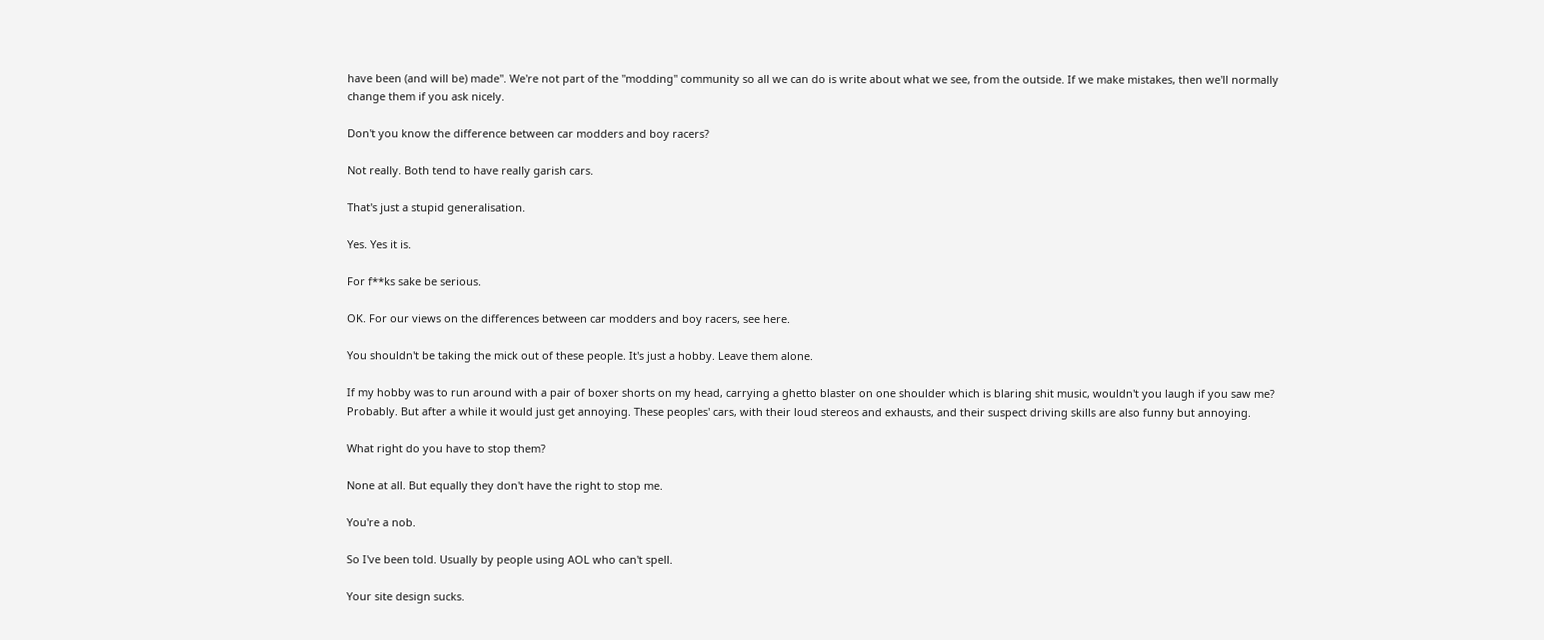have been (and will be) made". We're not part of the "modding" community so all we can do is write about what we see, from the outside. If we make mistakes, then we'll normally change them if you ask nicely.

Don't you know the difference between car modders and boy racers?

Not really. Both tend to have really garish cars.

That's just a stupid generalisation.

Yes. Yes it is.

For f**ks sake be serious.

OK. For our views on the differences between car modders and boy racers, see here.

You shouldn't be taking the mick out of these people. It's just a hobby. Leave them alone.

If my hobby was to run around with a pair of boxer shorts on my head, carrying a ghetto blaster on one shoulder which is blaring shit music, wouldn't you laugh if you saw me? Probably. But after a while it would just get annoying. These peoples' cars, with their loud stereos and exhausts, and their suspect driving skills are also funny but annoying.

What right do you have to stop them?

None at all. But equally they don't have the right to stop me.

You're a nob.

So I've been told. Usually by people using AOL who can't spell.

Your site design sucks.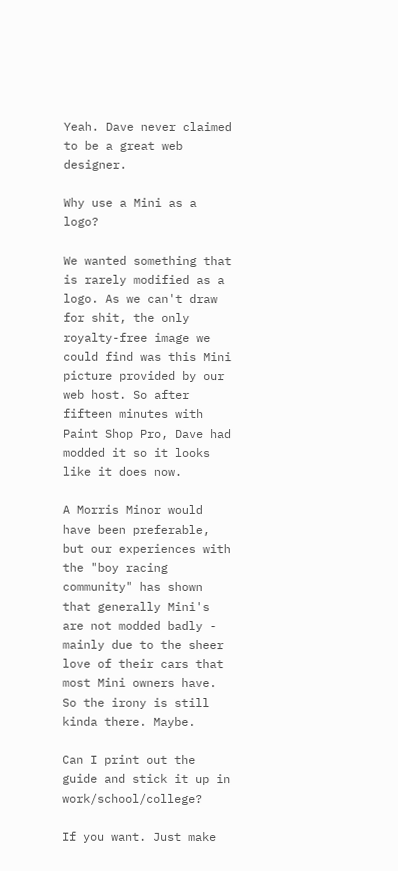Yeah. Dave never claimed to be a great web designer.

Why use a Mini as a logo?

We wanted something that is rarely modified as a logo. As we can't draw for shit, the only royalty-free image we could find was this Mini picture provided by our web host. So after fifteen minutes with Paint Shop Pro, Dave had modded it so it looks like it does now.

A Morris Minor would have been preferable, but our experiences with the "boy racing community" has shown that generally Mini's are not modded badly - mainly due to the sheer love of their cars that most Mini owners have. So the irony is still kinda there. Maybe.

Can I print out the guide and stick it up in work/school/college?

If you want. Just make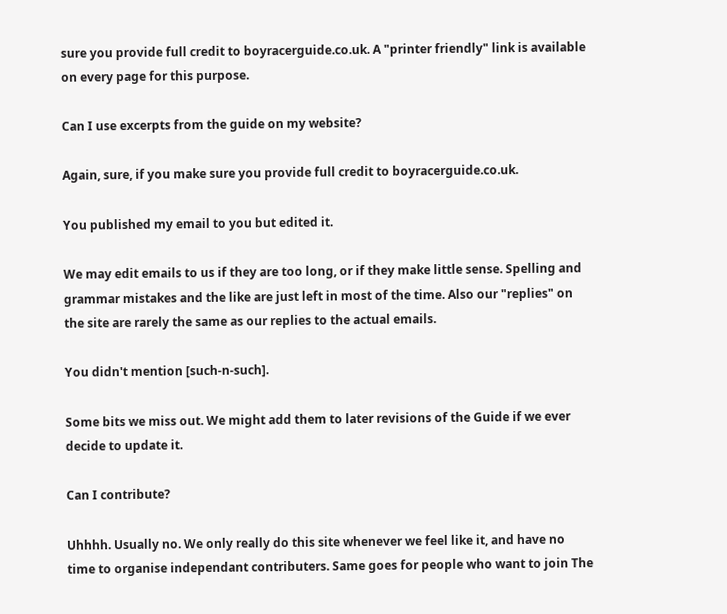sure you provide full credit to boyracerguide.co.uk. A "printer friendly" link is available on every page for this purpose.

Can I use excerpts from the guide on my website?

Again, sure, if you make sure you provide full credit to boyracerguide.co.uk.

You published my email to you but edited it.

We may edit emails to us if they are too long, or if they make little sense. Spelling and grammar mistakes and the like are just left in most of the time. Also our "replies" on the site are rarely the same as our replies to the actual emails.

You didn't mention [such-n-such].

Some bits we miss out. We might add them to later revisions of the Guide if we ever decide to update it.

Can I contribute?

Uhhhh. Usually no. We only really do this site whenever we feel like it, and have no time to organise independant contributers. Same goes for people who want to join The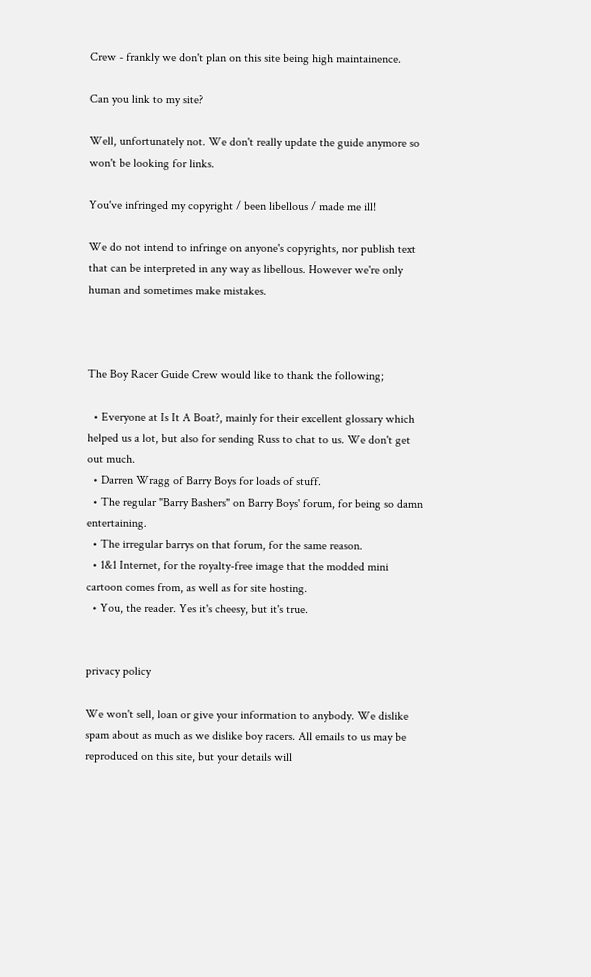Crew - frankly we don't plan on this site being high maintainence.

Can you link to my site?

Well, unfortunately not. We don't really update the guide anymore so won't be looking for links.

You've infringed my copyright / been libellous / made me ill!

We do not intend to infringe on anyone's copyrights, nor publish text that can be interpreted in any way as libellous. However we're only human and sometimes make mistakes.



The Boy Racer Guide Crew would like to thank the following;

  • Everyone at Is It A Boat?, mainly for their excellent glossary which helped us a lot, but also for sending Russ to chat to us. We don't get out much.
  • Darren Wragg of Barry Boys for loads of stuff.
  • The regular "Barry Bashers" on Barry Boys' forum, for being so damn entertaining.
  • The irregular barrys on that forum, for the same reason.
  • 1&1 Internet, for the royalty-free image that the modded mini cartoon comes from, as well as for site hosting.
  • You, the reader. Yes it's cheesy, but it's true.


privacy policy

We won't sell, loan or give your information to anybody. We dislike spam about as much as we dislike boy racers. All emails to us may be reproduced on this site, but your details will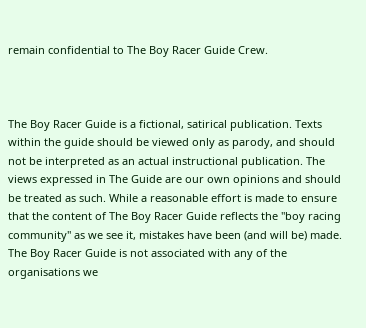remain confidential to The Boy Racer Guide Crew.



The Boy Racer Guide is a fictional, satirical publication. Texts within the guide should be viewed only as parody, and should not be interpreted as an actual instructional publication. The views expressed in The Guide are our own opinions and should be treated as such. While a reasonable effort is made to ensure that the content of The Boy Racer Guide reflects the "boy racing community" as we see it, mistakes have been (and will be) made. The Boy Racer Guide is not associated with any of the organisations we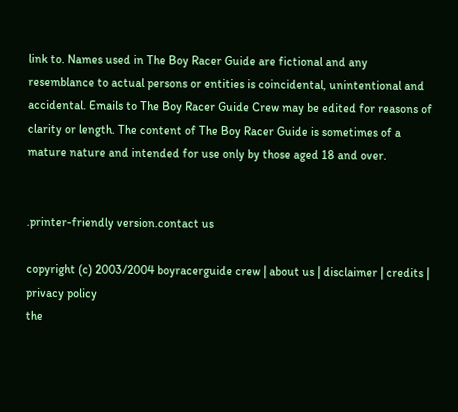link to. Names used in The Boy Racer Guide are fictional and any resemblance to actual persons or entities is coincidental, unintentional and accidental. Emails to The Boy Racer Guide Crew may be edited for reasons of clarity or length. The content of The Boy Racer Guide is sometimes of a mature nature and intended for use only by those aged 18 and over.


.printer-friendly version.contact us

copyright (c) 2003/2004 boyracerguide crew | about us | disclaimer | credits | privacy policy
the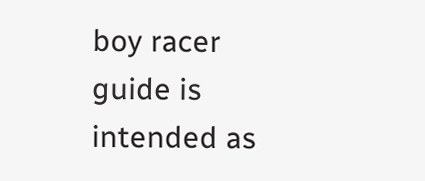boy racer guide is intended as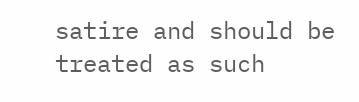satire and should be treated as such